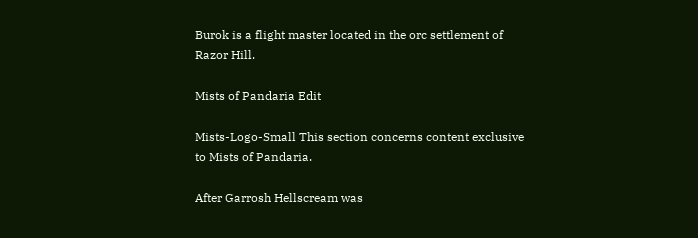Burok is a flight master located in the orc settlement of Razor Hill.

Mists of Pandaria Edit

Mists-Logo-Small This section concerns content exclusive to Mists of Pandaria.

After Garrosh Hellscream was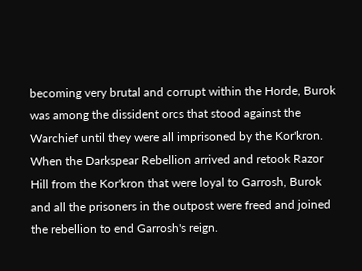becoming very brutal and corrupt within the Horde, Burok was among the dissident orcs that stood against the Warchief until they were all imprisoned by the Kor'kron. When the Darkspear Rebellion arrived and retook Razor Hill from the Kor'kron that were loyal to Garrosh, Burok and all the prisoners in the outpost were freed and joined the rebellion to end Garrosh's reign.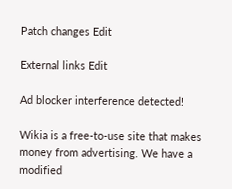Patch changes Edit

External links Edit

Ad blocker interference detected!

Wikia is a free-to-use site that makes money from advertising. We have a modified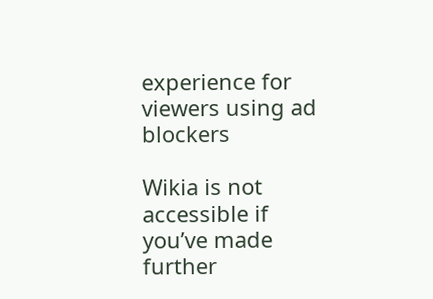experience for viewers using ad blockers

Wikia is not accessible if you’ve made further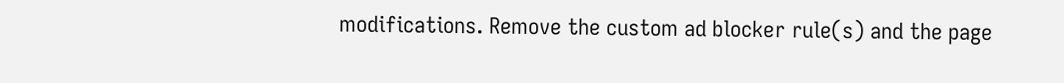modifications. Remove the custom ad blocker rule(s) and the page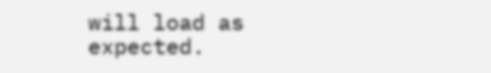will load as expected.